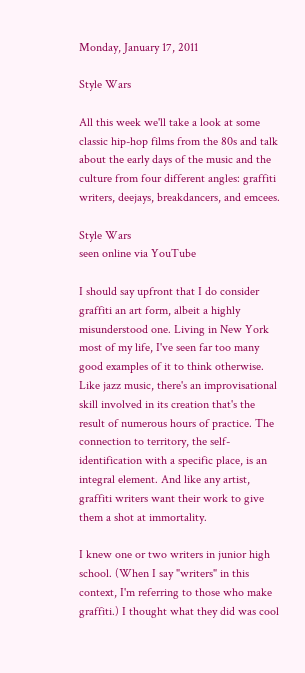Monday, January 17, 2011

Style Wars

All this week we'll take a look at some classic hip-hop films from the 80s and talk about the early days of the music and the culture from four different angles: graffiti writers, deejays, breakdancers, and emcees.

Style Wars
seen online via YouTube

I should say upfront that I do consider graffiti an art form, albeit a highly misunderstood one. Living in New York most of my life, I've seen far too many good examples of it to think otherwise. Like jazz music, there's an improvisational skill involved in its creation that's the result of numerous hours of practice. The connection to territory, the self-identification with a specific place, is an integral element. And like any artist, graffiti writers want their work to give them a shot at immortality.

I knew one or two writers in junior high school. (When I say "writers" in this context, I'm referring to those who make graffiti.) I thought what they did was cool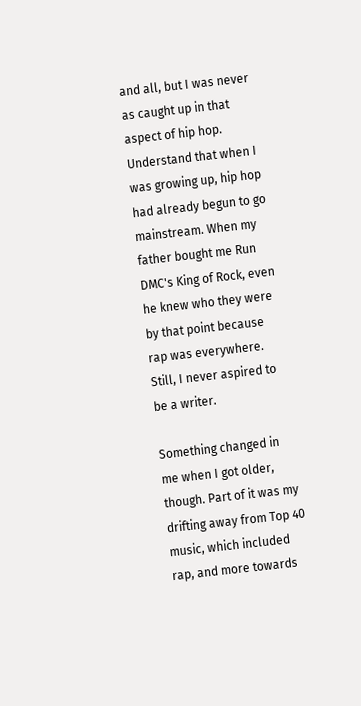and all, but I was never as caught up in that aspect of hip hop. Understand that when I was growing up, hip hop had already begun to go mainstream. When my father bought me Run DMC's King of Rock, even he knew who they were by that point because rap was everywhere. Still, I never aspired to be a writer.

Something changed in me when I got older, though. Part of it was my drifting away from Top 40 music, which included rap, and more towards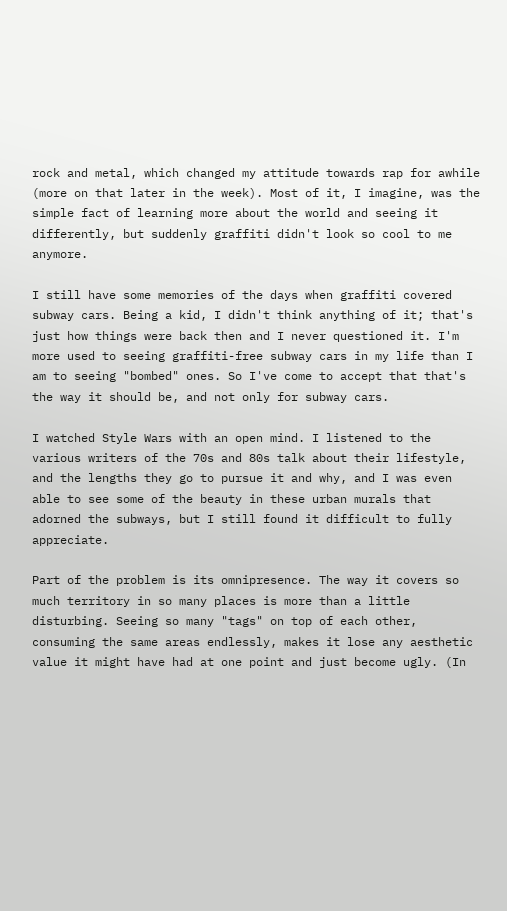rock and metal, which changed my attitude towards rap for awhile (more on that later in the week). Most of it, I imagine, was the simple fact of learning more about the world and seeing it differently, but suddenly graffiti didn't look so cool to me anymore.

I still have some memories of the days when graffiti covered subway cars. Being a kid, I didn't think anything of it; that's just how things were back then and I never questioned it. I'm more used to seeing graffiti-free subway cars in my life than I am to seeing "bombed" ones. So I've come to accept that that's the way it should be, and not only for subway cars.

I watched Style Wars with an open mind. I listened to the various writers of the 70s and 80s talk about their lifestyle, and the lengths they go to pursue it and why, and I was even able to see some of the beauty in these urban murals that adorned the subways, but I still found it difficult to fully appreciate.

Part of the problem is its omnipresence. The way it covers so much territory in so many places is more than a little disturbing. Seeing so many "tags" on top of each other, consuming the same areas endlessly, makes it lose any aesthetic value it might have had at one point and just become ugly. (In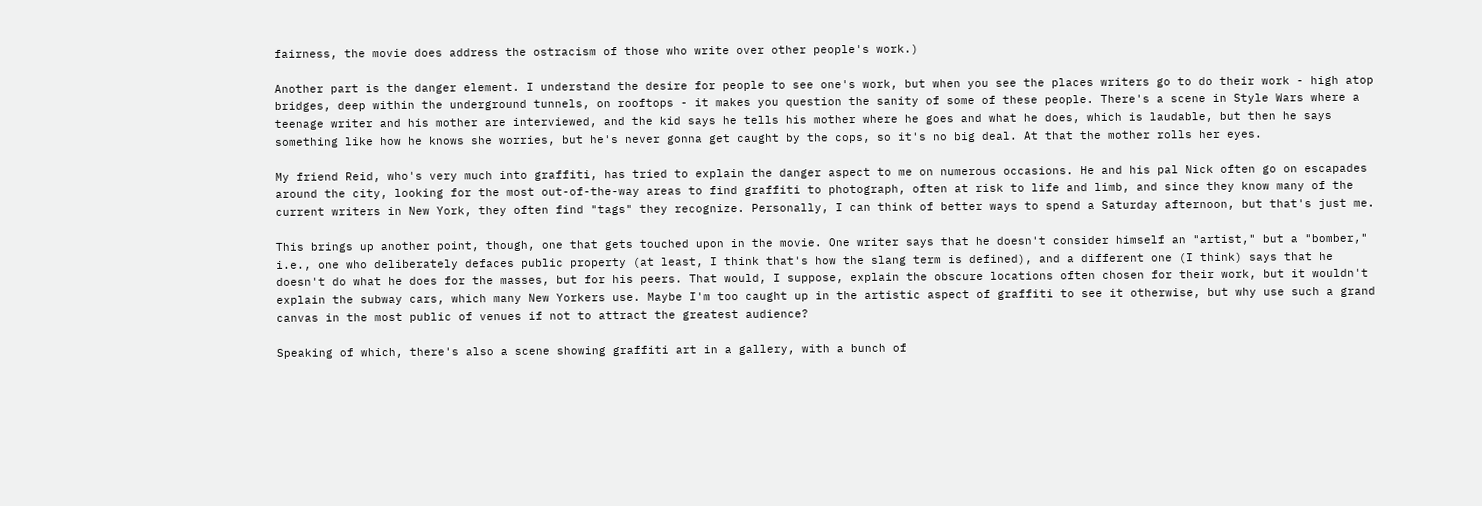fairness, the movie does address the ostracism of those who write over other people's work.)

Another part is the danger element. I understand the desire for people to see one's work, but when you see the places writers go to do their work - high atop bridges, deep within the underground tunnels, on rooftops - it makes you question the sanity of some of these people. There's a scene in Style Wars where a teenage writer and his mother are interviewed, and the kid says he tells his mother where he goes and what he does, which is laudable, but then he says something like how he knows she worries, but he's never gonna get caught by the cops, so it's no big deal. At that the mother rolls her eyes.

My friend Reid, who's very much into graffiti, has tried to explain the danger aspect to me on numerous occasions. He and his pal Nick often go on escapades around the city, looking for the most out-of-the-way areas to find graffiti to photograph, often at risk to life and limb, and since they know many of the current writers in New York, they often find "tags" they recognize. Personally, I can think of better ways to spend a Saturday afternoon, but that's just me.

This brings up another point, though, one that gets touched upon in the movie. One writer says that he doesn't consider himself an "artist," but a "bomber," i.e., one who deliberately defaces public property (at least, I think that's how the slang term is defined), and a different one (I think) says that he doesn't do what he does for the masses, but for his peers. That would, I suppose, explain the obscure locations often chosen for their work, but it wouldn't explain the subway cars, which many New Yorkers use. Maybe I'm too caught up in the artistic aspect of graffiti to see it otherwise, but why use such a grand canvas in the most public of venues if not to attract the greatest audience?

Speaking of which, there's also a scene showing graffiti art in a gallery, with a bunch of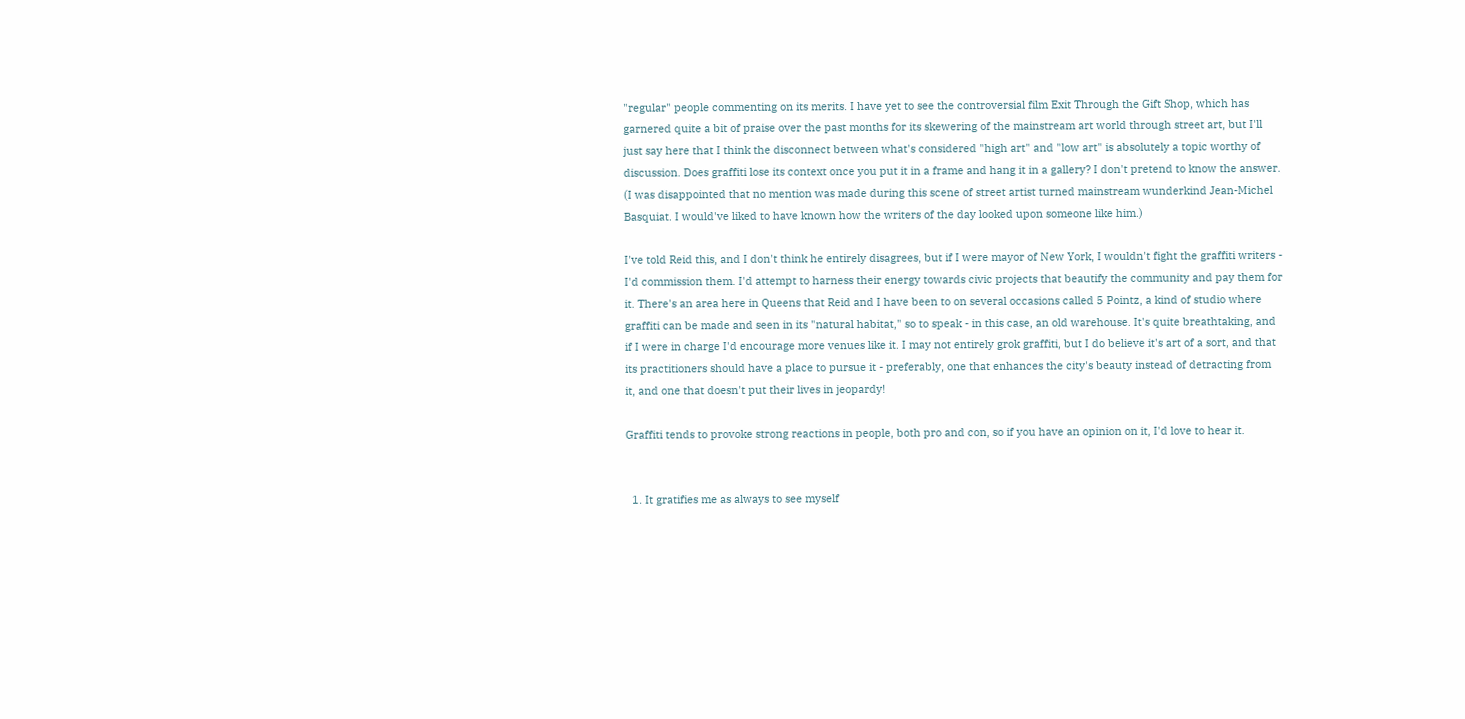"regular" people commenting on its merits. I have yet to see the controversial film Exit Through the Gift Shop, which has garnered quite a bit of praise over the past months for its skewering of the mainstream art world through street art, but I'll just say here that I think the disconnect between what's considered "high art" and "low art" is absolutely a topic worthy of discussion. Does graffiti lose its context once you put it in a frame and hang it in a gallery? I don't pretend to know the answer. (I was disappointed that no mention was made during this scene of street artist turned mainstream wunderkind Jean-Michel Basquiat. I would've liked to have known how the writers of the day looked upon someone like him.)

I've told Reid this, and I don't think he entirely disagrees, but if I were mayor of New York, I wouldn't fight the graffiti writers - I'd commission them. I'd attempt to harness their energy towards civic projects that beautify the community and pay them for it. There's an area here in Queens that Reid and I have been to on several occasions called 5 Pointz, a kind of studio where graffiti can be made and seen in its "natural habitat," so to speak - in this case, an old warehouse. It's quite breathtaking, and if I were in charge I'd encourage more venues like it. I may not entirely grok graffiti, but I do believe it's art of a sort, and that its practitioners should have a place to pursue it - preferably, one that enhances the city's beauty instead of detracting from it, and one that doesn't put their lives in jeopardy!

Graffiti tends to provoke strong reactions in people, both pro and con, so if you have an opinion on it, I'd love to hear it.


  1. It gratifies me as always to see myself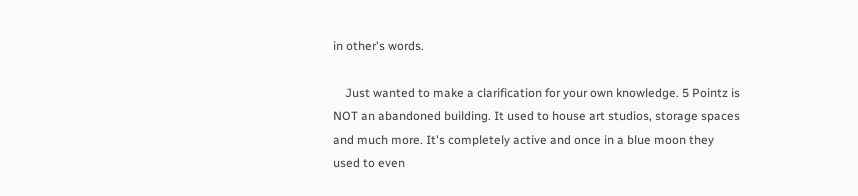in other's words.

    Just wanted to make a clarification for your own knowledge. 5 Pointz is NOT an abandoned building. It used to house art studios, storage spaces and much more. It's completely active and once in a blue moon they used to even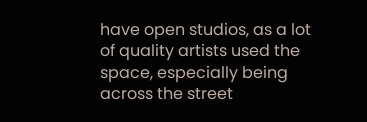have open studios, as a lot of quality artists used the space, especially being across the street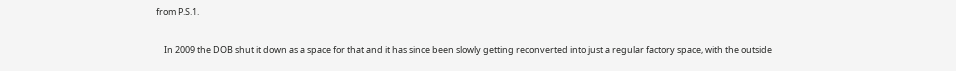from P.S.1.

    In 2009 the DOB shut it down as a space for that and it has since been slowly getting reconverted into just a regular factory space, with the outside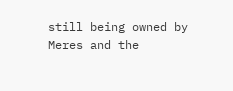still being owned by Meres and the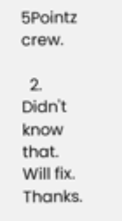5Pointz crew.

  2. Didn't know that. Will fix. Thanks.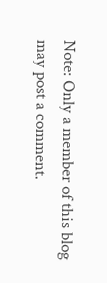Note: Only a member of this blog may post a comment.